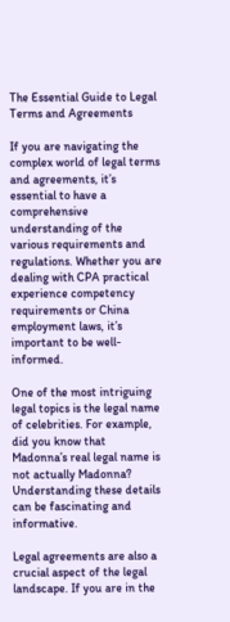The Essential Guide to Legal Terms and Agreements

If you are navigating the complex world of legal terms and agreements, it’s essential to have a comprehensive understanding of the various requirements and regulations. Whether you are dealing with CPA practical experience competency requirements or China employment laws, it’s important to be well-informed.

One of the most intriguing legal topics is the legal name of celebrities. For example, did you know that Madonna’s real legal name is not actually Madonna? Understanding these details can be fascinating and informative.

Legal agreements are also a crucial aspect of the legal landscape. If you are in the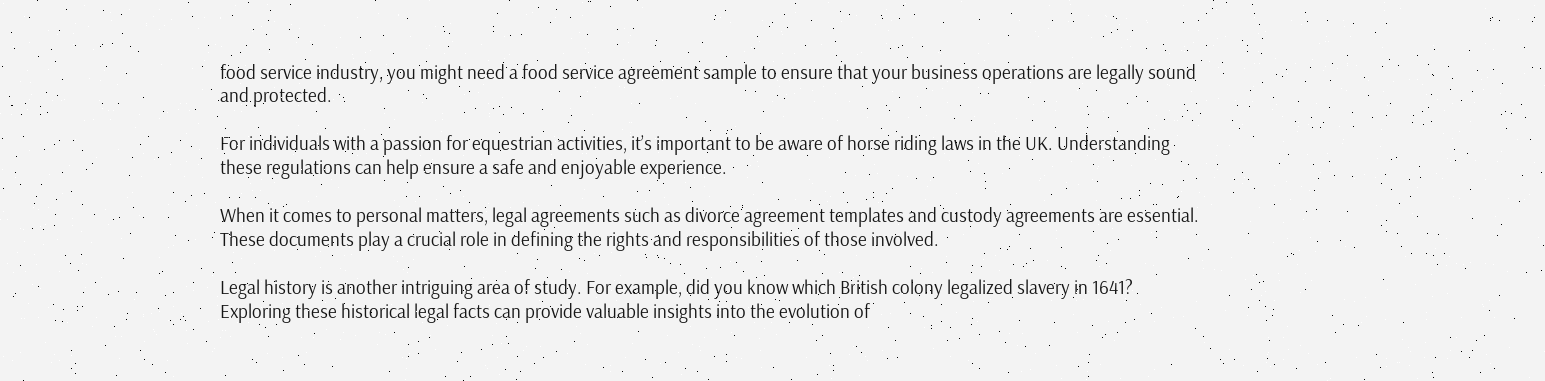food service industry, you might need a food service agreement sample to ensure that your business operations are legally sound and protected.

For individuals with a passion for equestrian activities, it’s important to be aware of horse riding laws in the UK. Understanding these regulations can help ensure a safe and enjoyable experience.

When it comes to personal matters, legal agreements such as divorce agreement templates and custody agreements are essential. These documents play a crucial role in defining the rights and responsibilities of those involved.

Legal history is another intriguing area of study. For example, did you know which British colony legalized slavery in 1641? Exploring these historical legal facts can provide valuable insights into the evolution of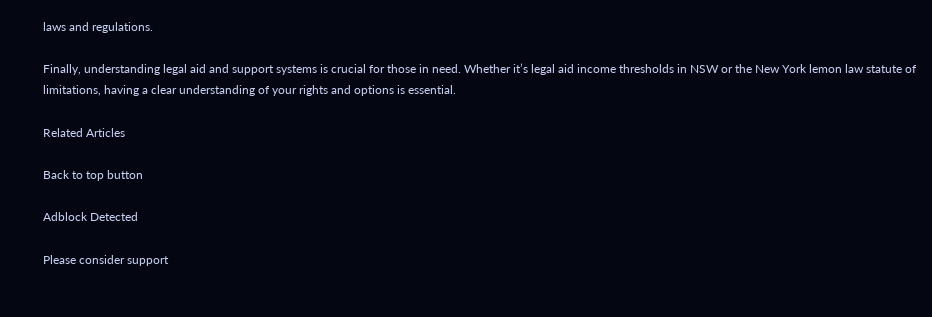laws and regulations.

Finally, understanding legal aid and support systems is crucial for those in need. Whether it’s legal aid income thresholds in NSW or the New York lemon law statute of limitations, having a clear understanding of your rights and options is essential.

Related Articles

Back to top button

Adblock Detected

Please consider support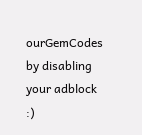ourGemCodes by disabling your adblock :)